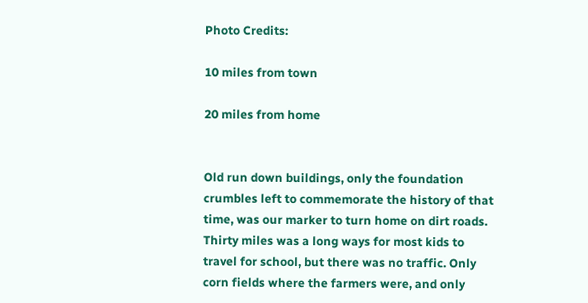Photo Credits:

10 miles from town

20 miles from home


Old run down buildings, only the foundation crumbles left to commemorate the history of that time, was our marker to turn home on dirt roads. Thirty miles was a long ways for most kids to travel for school, but there was no traffic. Only corn fields where the farmers were, and only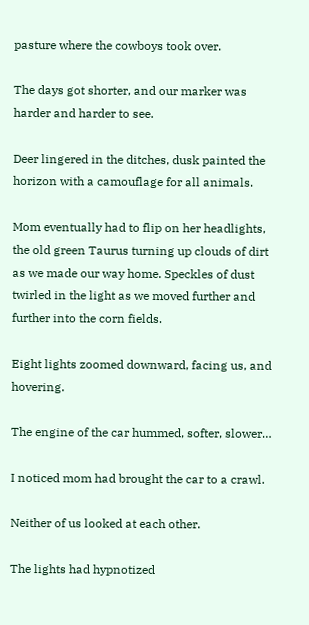pasture where the cowboys took over.

The days got shorter, and our marker was harder and harder to see.

Deer lingered in the ditches, dusk painted the horizon with a camouflage for all animals.

Mom eventually had to flip on her headlights, the old green Taurus turning up clouds of dirt as we made our way home. Speckles of dust twirled in the light as we moved further and further into the corn fields.

Eight lights zoomed downward, facing us, and hovering.

The engine of the car hummed, softer, slower…

I noticed mom had brought the car to a crawl.

Neither of us looked at each other.

The lights had hypnotized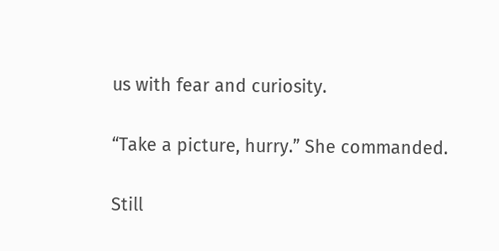us with fear and curiosity.

“Take a picture, hurry.” She commanded.

Still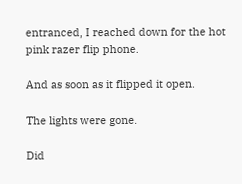entranced, I reached down for the hot pink razer flip phone.

And as soon as it flipped it open.

The lights were gone.

Did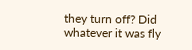they turn off? Did whatever it was fly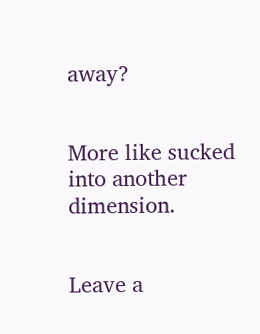away?


More like sucked into another dimension.


Leave a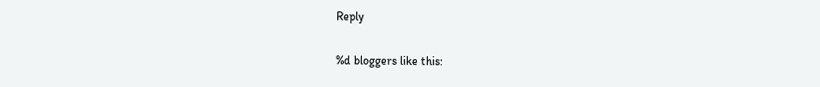Reply

%d bloggers like this: